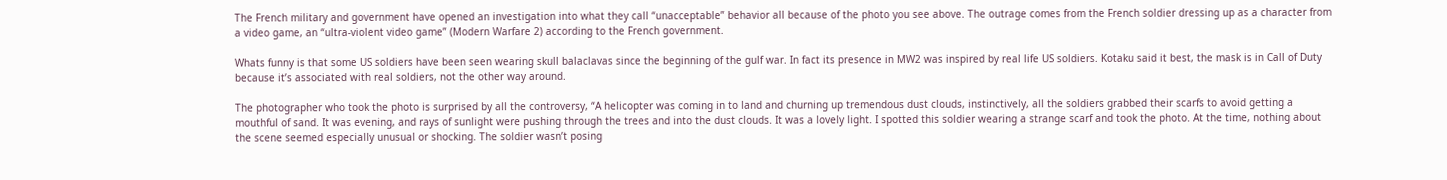The French military and government have opened an investigation into what they call “unacceptable” behavior all because of the photo you see above. The outrage comes from the French soldier dressing up as a character from a video game, an “ultra-violent video game” (Modern Warfare 2) according to the French government.

Whats funny is that some US soldiers have been seen wearing skull balaclavas since the beginning of the gulf war. In fact its presence in MW2 was inspired by real life US soldiers. Kotaku said it best, the mask is in Call of Duty because it’s associated with real soldiers, not the other way around.

The photographer who took the photo is surprised by all the controversy, “A helicopter was coming in to land and churning up tremendous dust clouds, instinctively, all the soldiers grabbed their scarfs to avoid getting a mouthful of sand. It was evening, and rays of sunlight were pushing through the trees and into the dust clouds. It was a lovely light. I spotted this soldier wearing a strange scarf and took the photo. At the time, nothing about the scene seemed especially unusual or shocking. The soldier wasn’t posing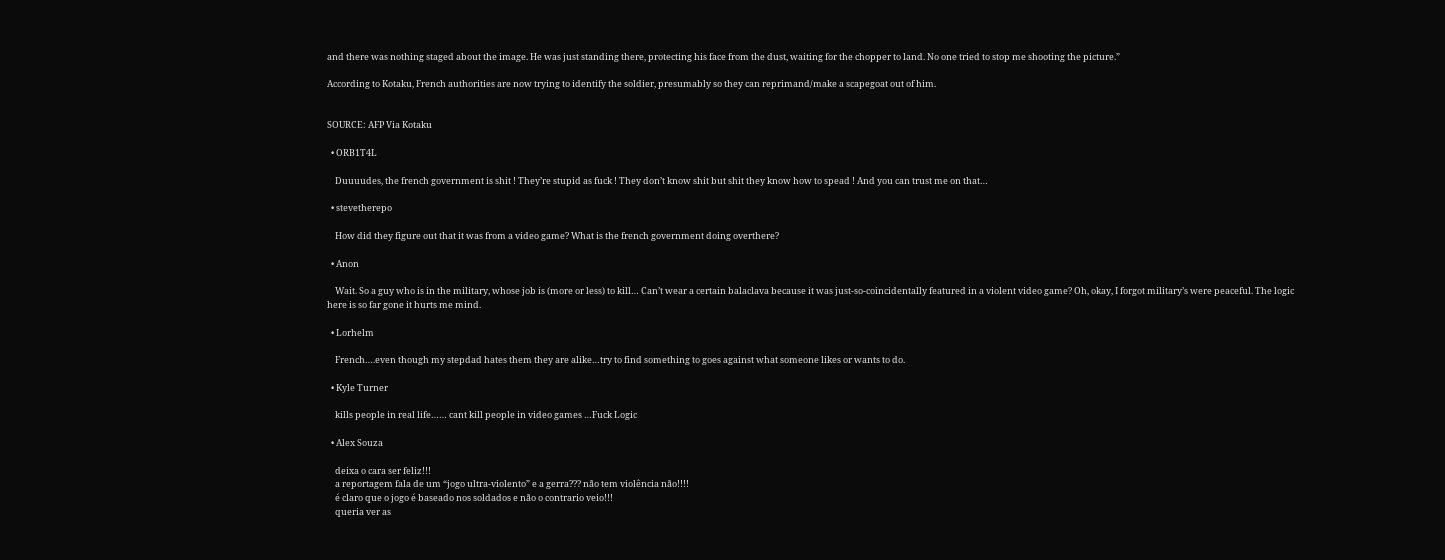and there was nothing staged about the image. He was just standing there, protecting his face from the dust, waiting for the chopper to land. No one tried to stop me shooting the picture.”

According to Kotaku, French authorities are now trying to identify the soldier, presumably so they can reprimand/make a scapegoat out of him.


SOURCE: AFP Via Kotaku

  • ORB1T4L

    Duuuudes, the french government is shit ! They’re stupid as fuck ! They don’t know shit but shit they know how to spead ! And you can trust me on that…

  • stevetherepo

    How did they figure out that it was from a video game? What is the french government doing overthere?

  • Anon

    Wait. So a guy who is in the military, whose job is (more or less) to kill… Can’t wear a certain balaclava because it was just-so-coincidentally featured in a violent video game? Oh, okay, I forgot military’s were peaceful. The logic here is so far gone it hurts me mind.

  • Lorhelm

    French….even though my stepdad hates them they are alike…try to find something to goes against what someone likes or wants to do.

  • Kyle Turner

    kills people in real life…… cant kill people in video games …Fuck Logic

  • Alex Souza

    deixa o cara ser feliz!!!
    a reportagem fala de um “jogo ultra-violento” e a gerra??? não tem violência não!!!!
    é claro que o jogo é baseado nos soldados e não o contrario veio!!!
    queria ver as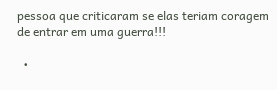pessoa que criticaram se elas teriam coragem de entrar em uma guerra!!!

  •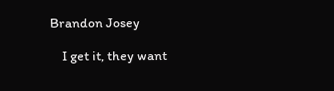Brandon Josey

    I get it, they want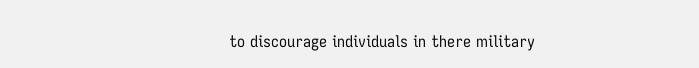to discourage individuals in there military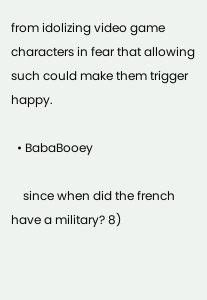from idolizing video game characters in fear that allowing such could make them trigger happy.

  • BabaBooey

    since when did the french have a military? 8)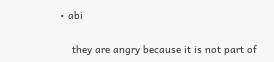• abi

    they are angry because it is not part of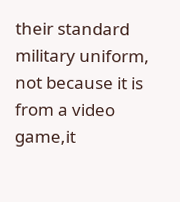their standard military uniform, not because it is from a video game,it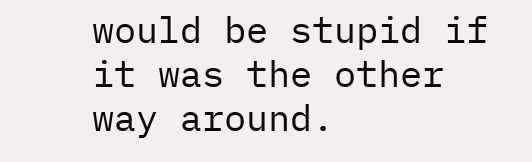would be stupid if it was the other way around.